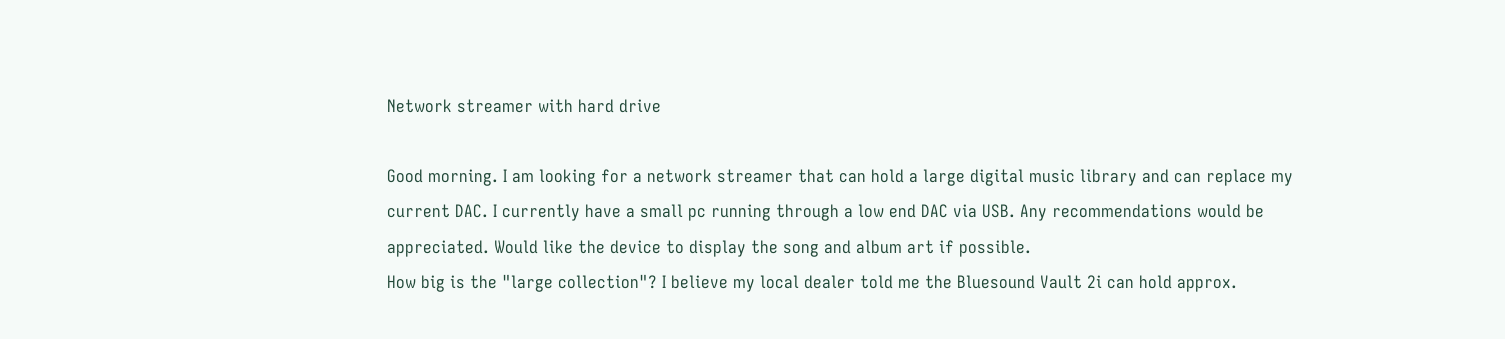Network streamer with hard drive

Good morning. I am looking for a network streamer that can hold a large digital music library and can replace my current DAC. I currently have a small pc running through a low end DAC via USB. Any recommendations would be appreciated. Would like the device to display the song and album art if possible.
How big is the "large collection"? I believe my local dealer told me the Bluesound Vault 2i can hold approx.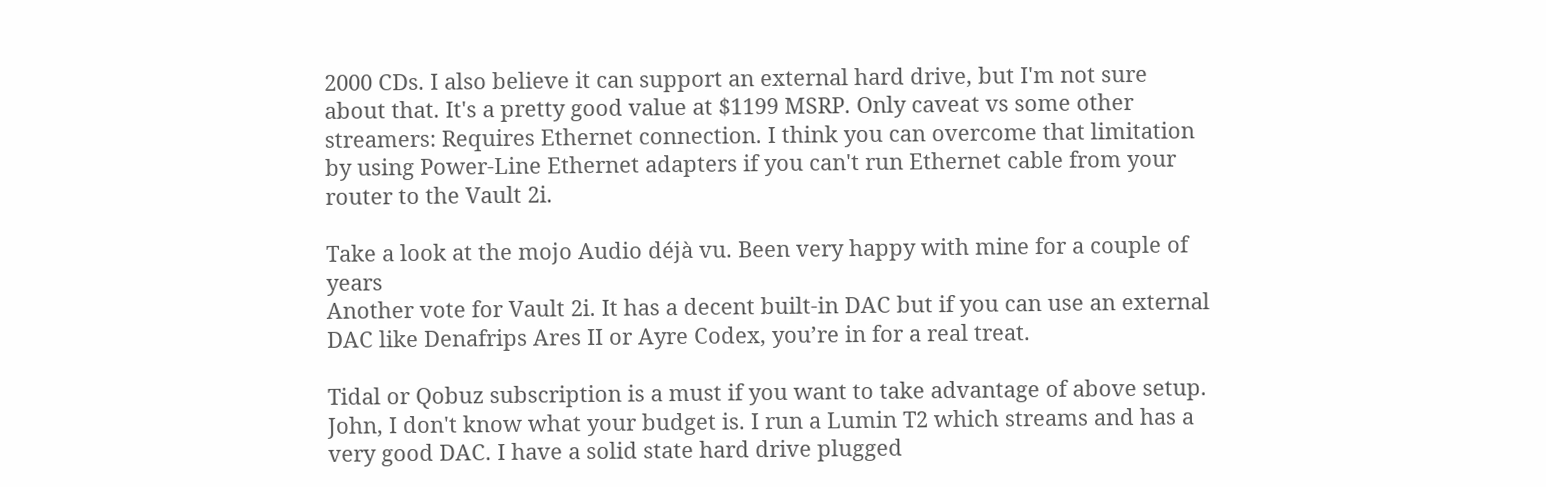2000 CDs. I also believe it can support an external hard drive, but I'm not sure about that. It's a pretty good value at $1199 MSRP. Only caveat vs some other streamers: Requires Ethernet connection. I think you can overcome that limitation by using Power-Line Ethernet adapters if you can't run Ethernet cable from your router to the Vault 2i.

Take a look at the mojo Audio déjà vu. Been very happy with mine for a couple of years
Another vote for Vault 2i. It has a decent built-in DAC but if you can use an external DAC like Denafrips Ares II or Ayre Codex, you’re in for a real treat.

Tidal or Qobuz subscription is a must if you want to take advantage of above setup.
John, I don't know what your budget is. I run a Lumin T2 which streams and has a very good DAC. I have a solid state hard drive plugged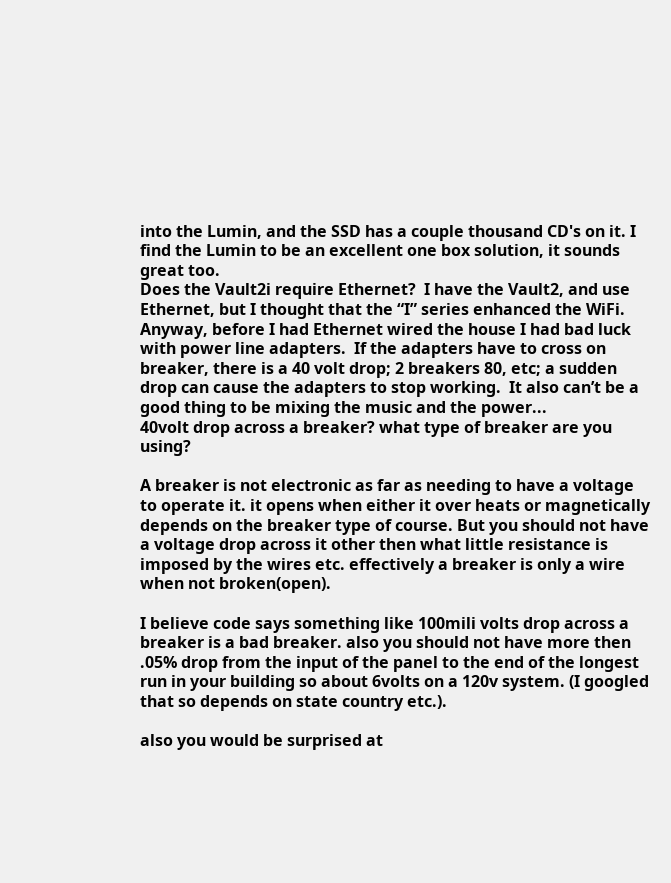into the Lumin, and the SSD has a couple thousand CD's on it. I find the Lumin to be an excellent one box solution, it sounds great too.
Does the Vault2i require Ethernet?  I have the Vault2, and use Ethernet, but I thought that the “I” series enhanced the WiFi.  Anyway, before I had Ethernet wired the house I had bad luck with power line adapters.  If the adapters have to cross on breaker, there is a 40 volt drop; 2 breakers 80, etc; a sudden drop can cause the adapters to stop working.  It also can’t be a good thing to be mixing the music and the power...
40volt drop across a breaker? what type of breaker are you using?

A breaker is not electronic as far as needing to have a voltage to operate it. it opens when either it over heats or magnetically depends on the breaker type of course. But you should not have a voltage drop across it other then what little resistance is imposed by the wires etc. effectively a breaker is only a wire when not broken(open).

I believe code says something like 100mili volts drop across a breaker is a bad breaker. also you should not have more then .05% drop from the input of the panel to the end of the longest run in your building so about 6volts on a 120v system. (I googled that so depends on state country etc.).

also you would be surprised at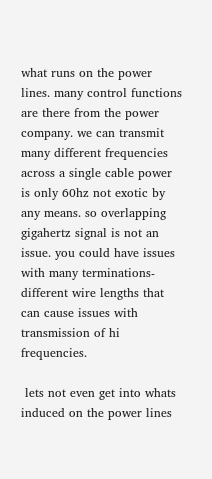what runs on the power lines. many control functions are there from the power company. we can transmit many different frequencies across a single cable power is only 60hz not exotic by any means. so overlapping gigahertz signal is not an issue. you could have issues with many terminations-different wire lengths that can cause issues with transmission of hi frequencies.

 lets not even get into whats induced on the power lines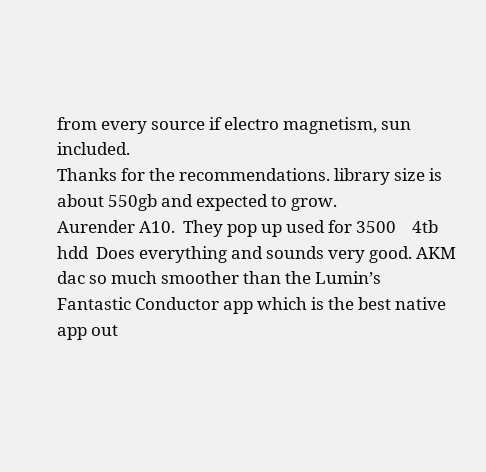from every source if electro magnetism, sun included.
Thanks for the recommendations. library size is about 550gb and expected to grow.
Aurender A10.  They pop up used for 3500    4tb hdd  Does everything and sounds very good. AKM dac so much smoother than the Lumin’s
Fantastic Conductor app which is the best native app out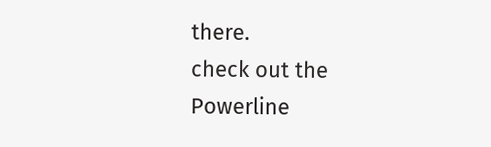there.
check out the Powerline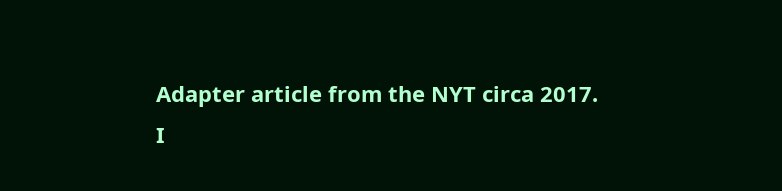Adapter article from the NYT circa 2017.
I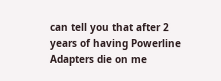can tell you that after 2 years of having Powerline Adapters die on me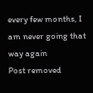every few months, I am never going that way again
Post removed